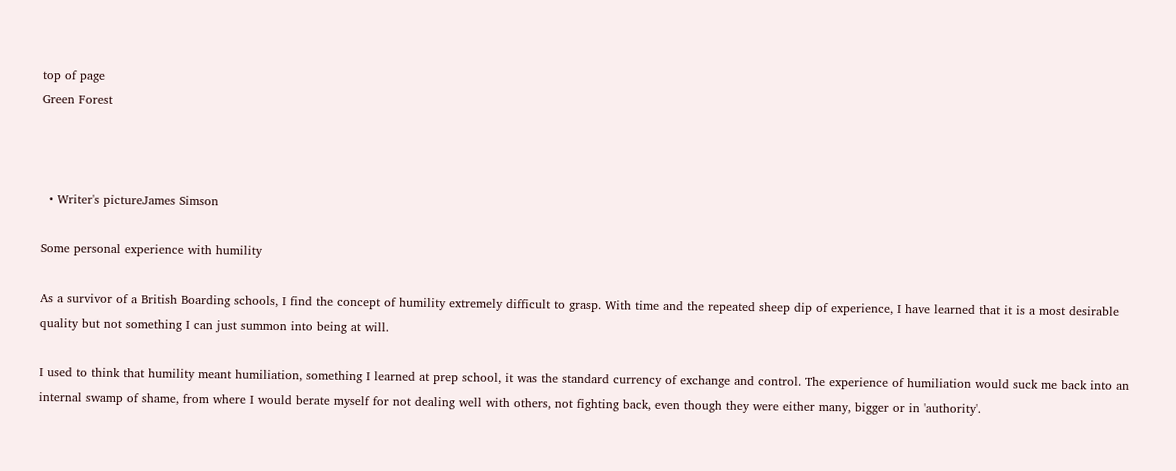top of page
Green Forest



  • Writer's pictureJames Simson

Some personal experience with humility

As a survivor of a British Boarding schools, I find the concept of humility extremely difficult to grasp. With time and the repeated sheep dip of experience, I have learned that it is a most desirable quality but not something I can just summon into being at will.

I used to think that humility meant humiliation, something I learned at prep school, it was the standard currency of exchange and control. The experience of humiliation would suck me back into an internal swamp of shame, from where I would berate myself for not dealing well with others, not fighting back, even though they were either many, bigger or in 'authority'.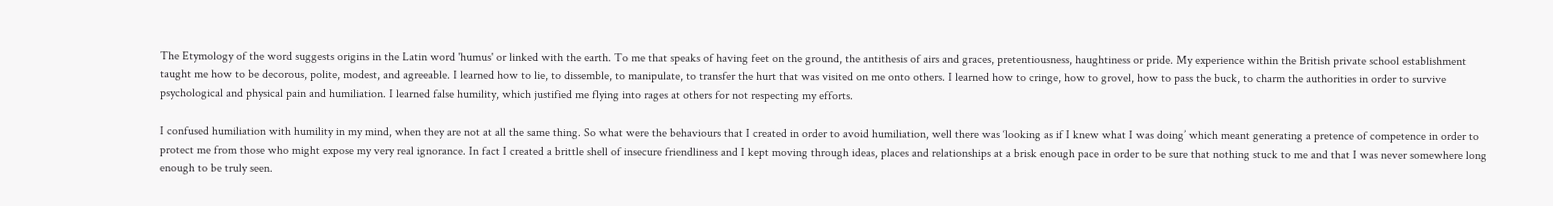The Etymology of the word suggests origins in the Latin word 'humus' or linked with the earth. To me that speaks of having feet on the ground, the antithesis of airs and graces, pretentiousness, haughtiness or pride. My experience within the British private school establishment taught me how to be decorous, polite, modest, and agreeable. I learned how to lie, to dissemble, to manipulate, to transfer the hurt that was visited on me onto others. I learned how to cringe, how to grovel, how to pass the buck, to charm the authorities in order to survive psychological and physical pain and humiliation. I learned false humility, which justified me flying into rages at others for not respecting my efforts.

I confused humiliation with humility in my mind, when they are not at all the same thing. So what were the behaviours that I created in order to avoid humiliation, well there was ‘looking as if I knew what I was doing’ which meant generating a pretence of competence in order to protect me from those who might expose my very real ignorance. In fact I created a brittle shell of insecure friendliness and I kept moving through ideas, places and relationships at a brisk enough pace in order to be sure that nothing stuck to me and that I was never somewhere long enough to be truly seen.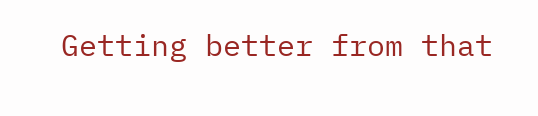Getting better from that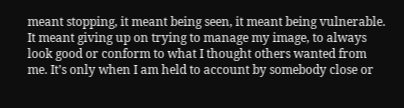meant stopping, it meant being seen, it meant being vulnerable. It meant giving up on trying to manage my image, to always look good or conform to what I thought others wanted from me. It’s only when I am held to account by somebody close or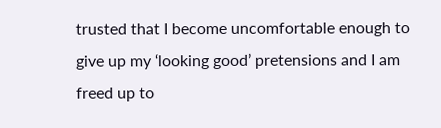trusted that I become uncomfortable enough to give up my ‘looking good’ pretensions and I am freed up to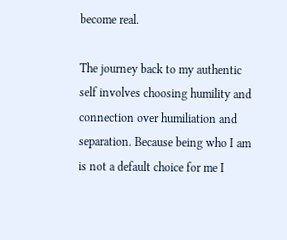become real.

The journey back to my authentic self involves choosing humility and connection over humiliation and separation. Because being who I am is not a default choice for me I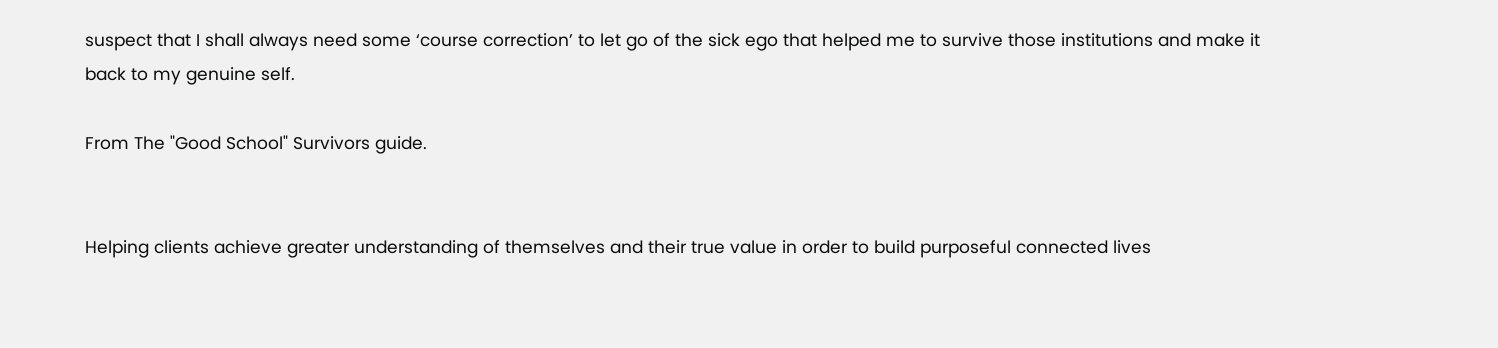suspect that I shall always need some ‘course correction’ to let go of the sick ego that helped me to survive those institutions and make it back to my genuine self.

From The "Good School" Survivors guide.


Helping clients achieve greater understanding of themselves and their true value in order to build purposeful connected lives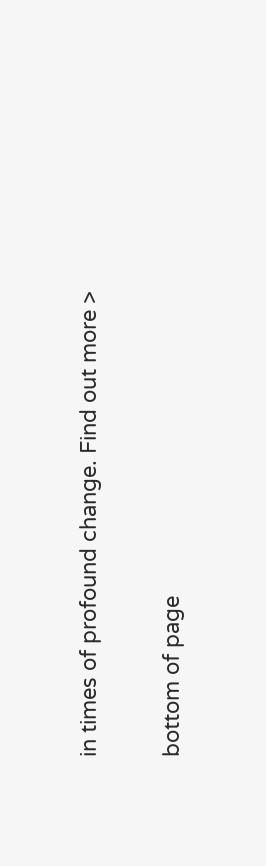in times of profound change. Find out more >

bottom of page